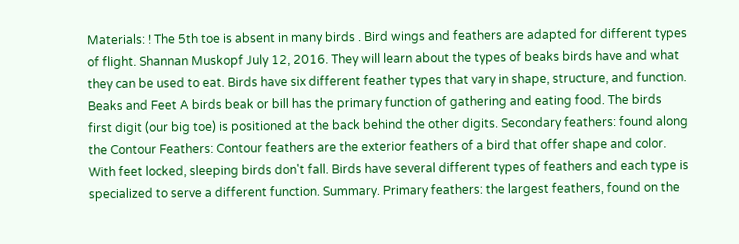Materials: ! The 5th toe is absent in many birds . Bird wings and feathers are adapted for different types of flight. Shannan Muskopf July 12, 2016. They will learn about the types of beaks birds have and what they can be used to eat. Birds have six different feather types that vary in shape, structure, and function. Beaks and Feet A birds beak or bill has the primary function of gathering and eating food. The birds first digit (our big toe) is positioned at the back behind the other digits. Secondary feathers: found along the Contour Feathers: Contour feathers are the exterior feathers of a bird that offer shape and color. With feet locked, sleeping birds don't fall. Birds have several different types of feathers and each type is specialized to serve a different function. Summary. Primary feathers: the largest feathers, found on the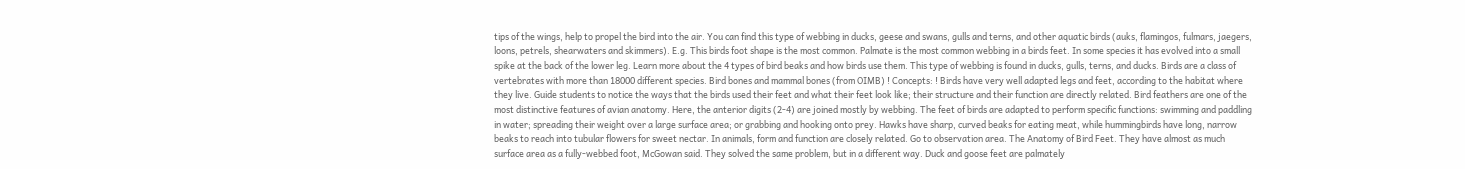tips of the wings, help to propel the bird into the air. You can find this type of webbing in ducks, geese and swans, gulls and terns, and other aquatic birds (auks, flamingos, fulmars, jaegers, loons, petrels, shearwaters and skimmers). E.g. This birds foot shape is the most common. Palmate is the most common webbing in a birds feet. In some species it has evolved into a small spike at the back of the lower leg. Learn more about the 4 types of bird beaks and how birds use them. This type of webbing is found in ducks, gulls, terns, and ducks. Birds are a class of vertebrates with more than 18000 different species. Bird bones and mammal bones (from OIMB) ! Concepts: ! Birds have very well adapted legs and feet, according to the habitat where they live. Guide students to notice the ways that the birds used their feet and what their feet look like; their structure and their function are directly related. Bird feathers are one of the most distinctive features of avian anatomy. Here, the anterior digits (2-4) are joined mostly by webbing. The feet of birds are adapted to perform specific functions: swimming and paddling in water; spreading their weight over a large surface area; or grabbing and hooking onto prey. Hawks have sharp, curved beaks for eating meat, while hummingbirds have long, narrow beaks to reach into tubular flowers for sweet nectar. In animals, form and function are closely related. Go to observation area. The Anatomy of Bird Feet. They have almost as much surface area as a fully-webbed foot, McGowan said. They solved the same problem, but in a different way. Duck and goose feet are palmately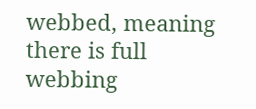webbed, meaning there is full webbing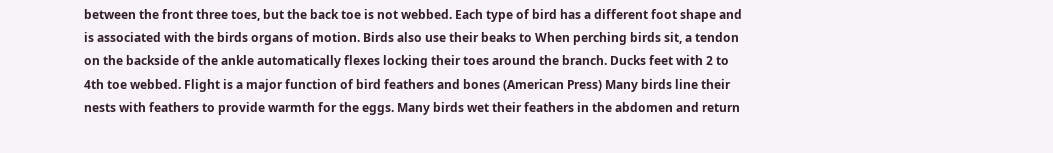between the front three toes, but the back toe is not webbed. Each type of bird has a different foot shape and is associated with the birds organs of motion. Birds also use their beaks to When perching birds sit, a tendon on the backside of the ankle automatically flexes locking their toes around the branch. Ducks feet with 2 to 4th toe webbed. Flight is a major function of bird feathers and bones (American Press) Many birds line their nests with feathers to provide warmth for the eggs. Many birds wet their feathers in the abdomen and return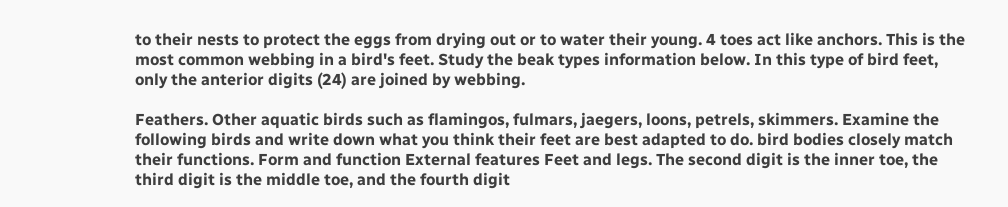to their nests to protect the eggs from drying out or to water their young. 4 toes act like anchors. This is the most common webbing in a bird's feet. Study the beak types information below. In this type of bird feet, only the anterior digits (24) are joined by webbing.

Feathers. Other aquatic birds such as flamingos, fulmars, jaegers, loons, petrels, skimmers. Examine the following birds and write down what you think their feet are best adapted to do. bird bodies closely match their functions. Form and function External features Feet and legs. The second digit is the inner toe, the third digit is the middle toe, and the fourth digit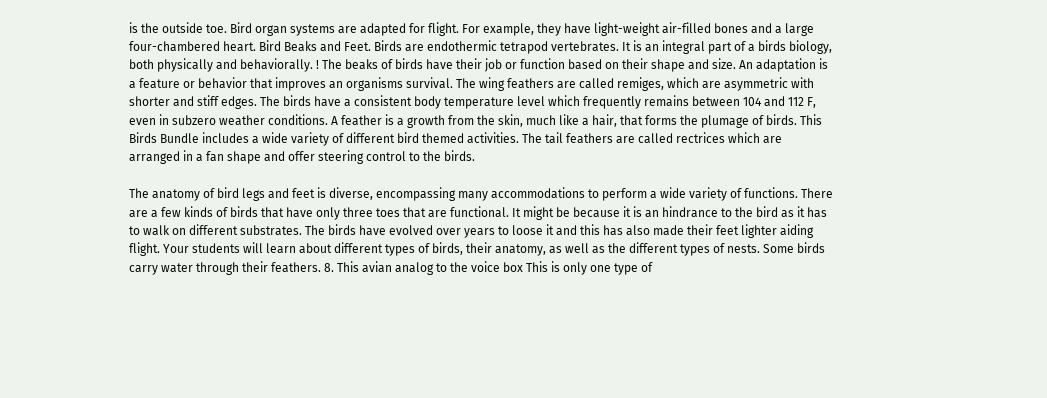is the outside toe. Bird organ systems are adapted for flight. For example, they have light-weight air-filled bones and a large four-chambered heart. Bird Beaks and Feet. Birds are endothermic tetrapod vertebrates. It is an integral part of a birds biology, both physically and behaviorally. ! The beaks of birds have their job or function based on their shape and size. An adaptation is a feature or behavior that improves an organisms survival. The wing feathers are called remiges, which are asymmetric with shorter and stiff edges. The birds have a consistent body temperature level which frequently remains between 104 and 112 F, even in subzero weather conditions. A feather is a growth from the skin, much like a hair, that forms the plumage of birds. This Birds Bundle includes a wide variety of different bird themed activities. The tail feathers are called rectrices which are arranged in a fan shape and offer steering control to the birds.

The anatomy of bird legs and feet is diverse, encompassing many accommodations to perform a wide variety of functions. There are a few kinds of birds that have only three toes that are functional. It might be because it is an hindrance to the bird as it has to walk on different substrates. The birds have evolved over years to loose it and this has also made their feet lighter aiding flight. Your students will learn about different types of birds, their anatomy, as well as the different types of nests. Some birds carry water through their feathers. 8. This avian analog to the voice box This is only one type of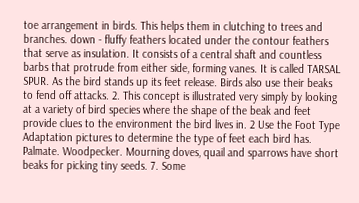toe arrangement in birds. This helps them in clutching to trees and branches. down - fluffy feathers located under the contour feathers that serve as insulation. It consists of a central shaft and countless barbs that protrude from either side, forming vanes. It is called TARSAL SPUR. As the bird stands up its feet release. Birds also use their beaks to fend off attacks. 2. This concept is illustrated very simply by looking at a variety of bird species where the shape of the beak and feet provide clues to the environment the bird lives in. 2 Use the Foot Type Adaptation pictures to determine the type of feet each bird has. Palmate. Woodpecker. Mourning doves, quail and sparrows have short beaks for picking tiny seeds. 7. Some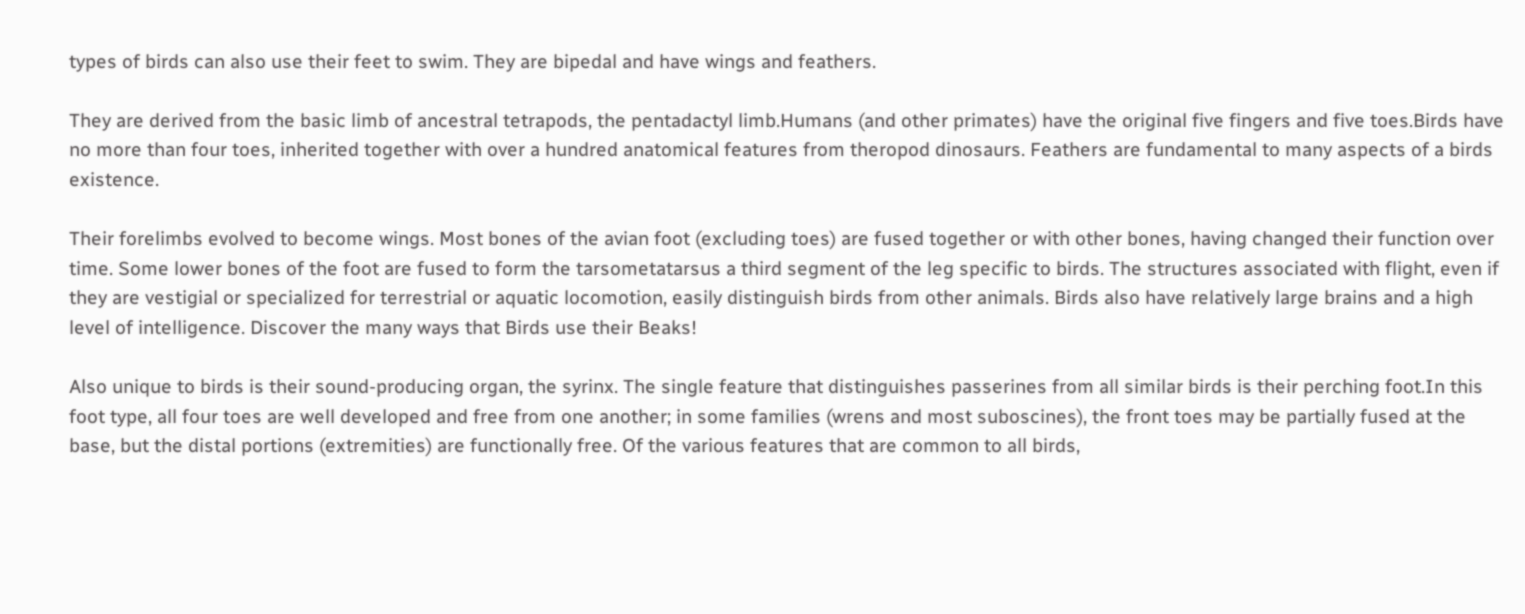types of birds can also use their feet to swim. They are bipedal and have wings and feathers.

They are derived from the basic limb of ancestral tetrapods, the pentadactyl limb.Humans (and other primates) have the original five fingers and five toes.Birds have no more than four toes, inherited together with over a hundred anatomical features from theropod dinosaurs. Feathers are fundamental to many aspects of a birds existence.

Their forelimbs evolved to become wings. Most bones of the avian foot (excluding toes) are fused together or with other bones, having changed their function over time. Some lower bones of the foot are fused to form the tarsometatarsus a third segment of the leg specific to birds. The structures associated with flight, even if they are vestigial or specialized for terrestrial or aquatic locomotion, easily distinguish birds from other animals. Birds also have relatively large brains and a high level of intelligence. Discover the many ways that Birds use their Beaks!

Also unique to birds is their sound-producing organ, the syrinx. The single feature that distinguishes passerines from all similar birds is their perching foot.In this foot type, all four toes are well developed and free from one another; in some families (wrens and most suboscines), the front toes may be partially fused at the base, but the distal portions (extremities) are functionally free. Of the various features that are common to all birds,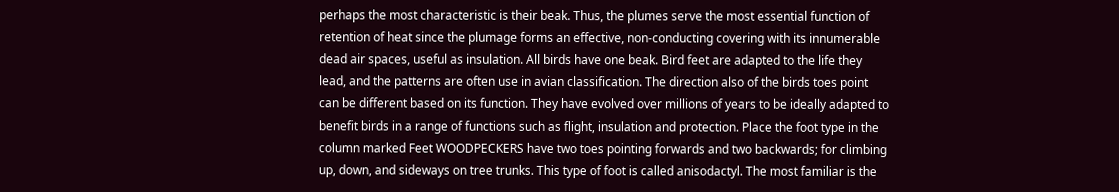perhaps the most characteristic is their beak. Thus, the plumes serve the most essential function of retention of heat since the plumage forms an effective, non-conducting covering with its innumerable dead air spaces, useful as insulation. All birds have one beak. Bird feet are adapted to the life they lead, and the patterns are often use in avian classification. The direction also of the birds toes point can be different based on its function. They have evolved over millions of years to be ideally adapted to benefit birds in a range of functions such as flight, insulation and protection. Place the foot type in the column marked Feet WOODPECKERS have two toes pointing forwards and two backwards; for climbing up, down, and sideways on tree trunks. This type of foot is called anisodactyl. The most familiar is the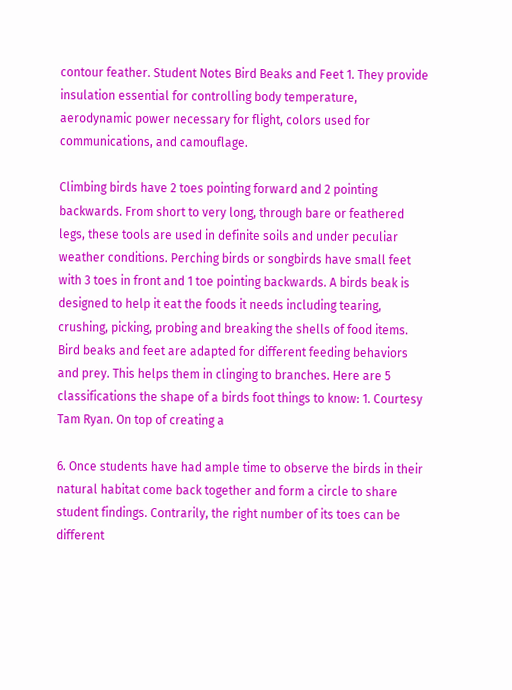contour feather. Student Notes Bird Beaks and Feet 1. They provide insulation essential for controlling body temperature, aerodynamic power necessary for flight, colors used for communications, and camouflage.

Climbing birds have 2 toes pointing forward and 2 pointing backwards. From short to very long, through bare or feathered legs, these tools are used in definite soils and under peculiar weather conditions. Perching birds or songbirds have small feet with 3 toes in front and 1 toe pointing backwards. A birds beak is designed to help it eat the foods it needs including tearing, crushing, picking, probing and breaking the shells of food items. Bird beaks and feet are adapted for different feeding behaviors and prey. This helps them in clinging to branches. Here are 5 classifications the shape of a birds foot things to know: 1. Courtesy Tam Ryan. On top of creating a

6. Once students have had ample time to observe the birds in their natural habitat come back together and form a circle to share student findings. Contrarily, the right number of its toes can be different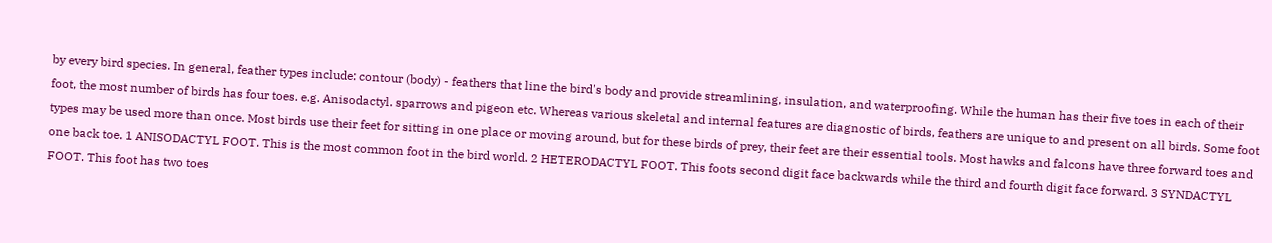by every bird species. In general, feather types include: contour (body) - feathers that line the bird's body and provide streamlining, insulation, and waterproofing. While the human has their five toes in each of their foot, the most number of birds has four toes. e.g. Anisodactyl. sparrows and pigeon etc. Whereas various skeletal and internal features are diagnostic of birds, feathers are unique to and present on all birds. Some foot types may be used more than once. Most birds use their feet for sitting in one place or moving around, but for these birds of prey, their feet are their essential tools. Most hawks and falcons have three forward toes and one back toe. 1 ANISODACTYL FOOT. This is the most common foot in the bird world. 2 HETERODACTYL FOOT. This foots second digit face backwards while the third and fourth digit face forward. 3 SYNDACTYL FOOT. This foot has two toes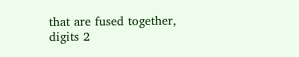that are fused together, digits 2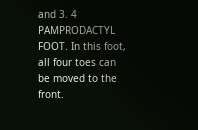and 3. 4 PAMPRODACTYL FOOT. In this foot, all four toes can be moved to the front.